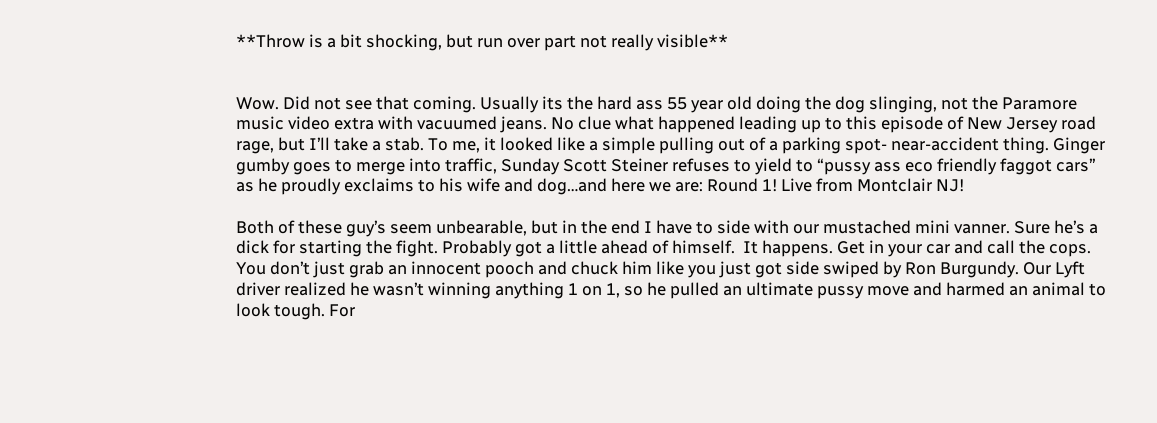**Throw is a bit shocking, but run over part not really visible**


Wow. Did not see that coming. Usually its the hard ass 55 year old doing the dog slinging, not the Paramore music video extra with vacuumed jeans. No clue what happened leading up to this episode of New Jersey road rage, but I’ll take a stab. To me, it looked like a simple pulling out of a parking spot- near-accident thing. Ginger gumby goes to merge into traffic, Sunday Scott Steiner refuses to yield to “pussy ass eco friendly faggot cars” as he proudly exclaims to his wife and dog…and here we are: Round 1! Live from Montclair NJ!

Both of these guy’s seem unbearable, but in the end I have to side with our mustached mini vanner. Sure he’s a dick for starting the fight. Probably got a little ahead of himself.  It happens. Get in your car and call the cops.  You don’t just grab an innocent pooch and chuck him like you just got side swiped by Ron Burgundy. Our Lyft driver realized he wasn’t winning anything 1 on 1, so he pulled an ultimate pussy move and harmed an animal to look tough. For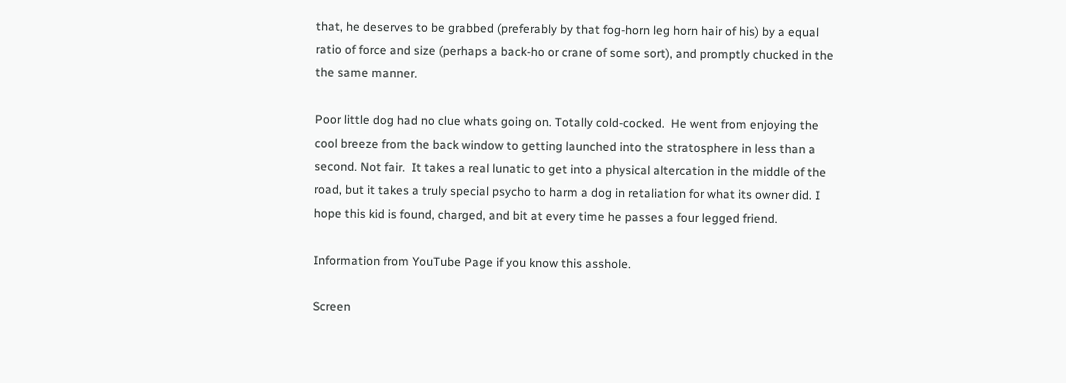that, he deserves to be grabbed (preferably by that fog-horn leg horn hair of his) by a equal ratio of force and size (perhaps a back-ho or crane of some sort), and promptly chucked in the the same manner.

Poor little dog had no clue whats going on. Totally cold-cocked.  He went from enjoying the cool breeze from the back window to getting launched into the stratosphere in less than a second. Not fair.  It takes a real lunatic to get into a physical altercation in the middle of the road, but it takes a truly special psycho to harm a dog in retaliation for what its owner did. I hope this kid is found, charged, and bit at every time he passes a four legged friend.

Information from YouTube Page if you know this asshole.

Screen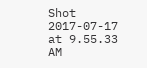Shot 2017-07-17 at 9.55.33 AM